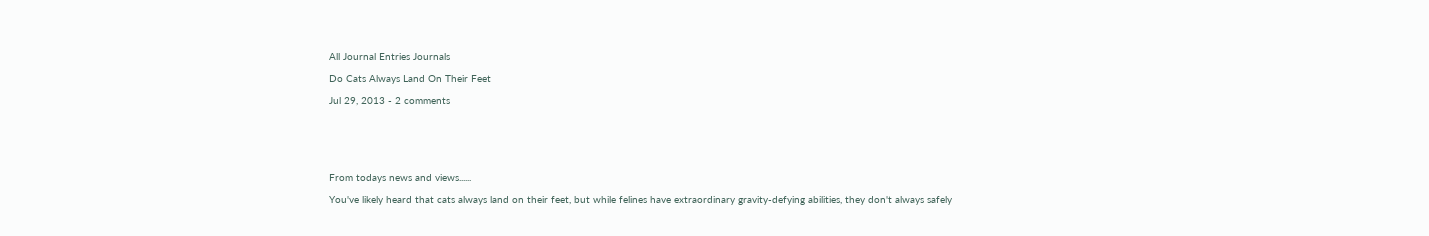All Journal Entries Journals

Do Cats Always Land On Their Feet

Jul 29, 2013 - 2 comments






From todays news and views......

You've likely heard that cats always land on their feet, but while felines have extraordinary gravity-defying abilities, they don't always safely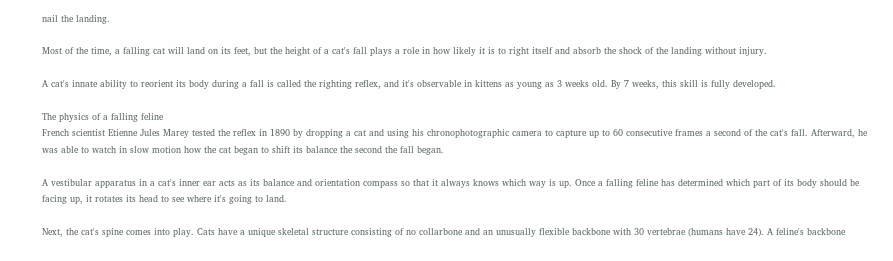nail the landing.

Most of the time, a falling cat will land on its feet, but the height of a cat's fall plays a role in how likely it is to right itself and absorb the shock of the landing without injury.

A cat's innate ability to reorient its body during a fall is called the righting reflex, and it's observable in kittens as young as 3 weeks old. By 7 weeks, this skill is fully developed.

The physics of a falling feline
French scientist Etienne Jules Marey tested the reflex in 1890 by dropping a cat and using his chronophotographic camera to capture up to 60 consecutive frames a second of the cat's fall. Afterward, he was able to watch in slow motion how the cat began to shift its balance the second the fall began.

A vestibular apparatus in a cat's inner ear acts as its balance and orientation compass so that it always knows which way is up. Once a falling feline has determined which part of its body should be facing up, it rotates its head to see where it's going to land.

Next, the cat's spine comes into play. Cats have a unique skeletal structure consisting of no collarbone and an unusually flexible backbone with 30 vertebrae (humans have 24). A feline's backbone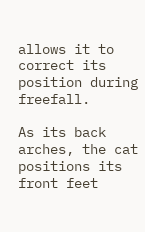allows it to correct its position during freefall.

As its back arches, the cat positions its front feet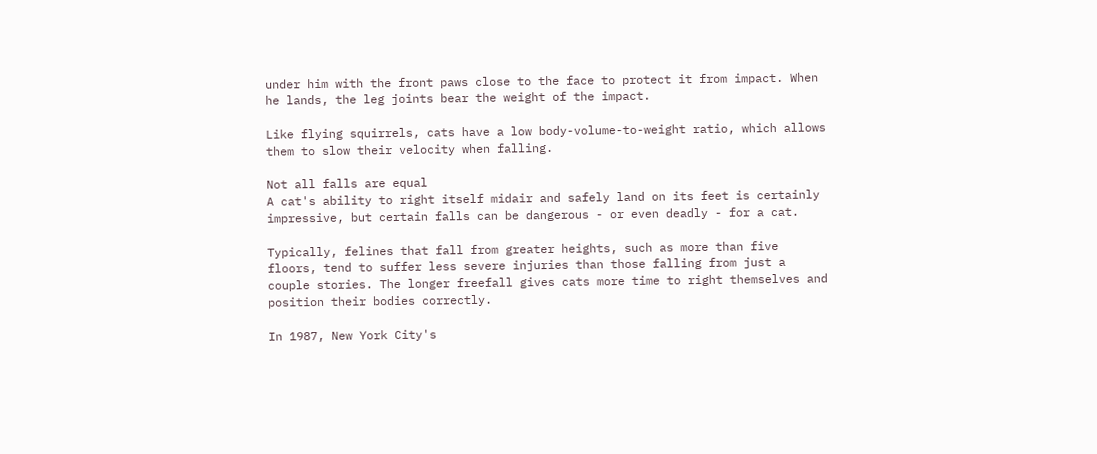under him with the front paws close to the face to protect it from impact. When he lands, the leg joints bear the weight of the impact.

Like flying squirrels, cats have a low body-volume-to-weight ratio, which allows them to slow their velocity when falling.

Not all falls are equal
A cat's ability to right itself midair and safely land on its feet is certainly impressive, but certain falls can be dangerous - or even deadly - for a cat.

Typically, felines that fall from greater heights, such as more than five floors, tend to suffer less severe injuries than those falling from just a couple stories. The longer freefall gives cats more time to right themselves and position their bodies correctly.

In 1987, New York City's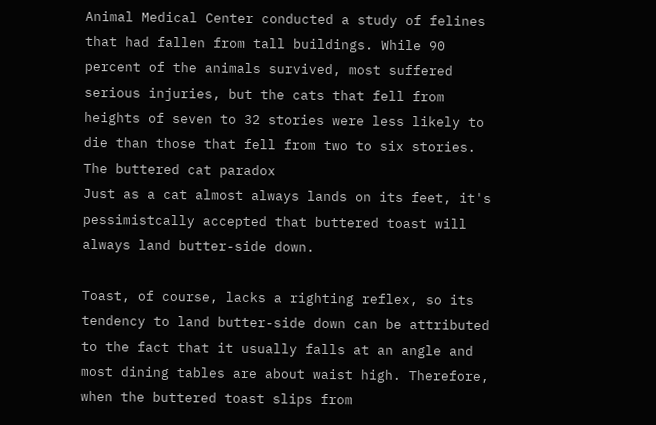Animal Medical Center conducted a study of felines that had fallen from tall buildings. While 90 percent of the animals survived, most suffered serious injuries, but the cats that fell from heights of seven to 32 stories were less likely to die than those that fell from two to six stories.
The buttered cat paradox
Just as a cat almost always lands on its feet, it's pessimistcally accepted that buttered toast will always land butter-side down.

Toast, of course, lacks a righting reflex, so its tendency to land butter-side down can be attributed to the fact that it usually falls at an angle and most dining tables are about waist high. Therefore, when the buttered toast slips from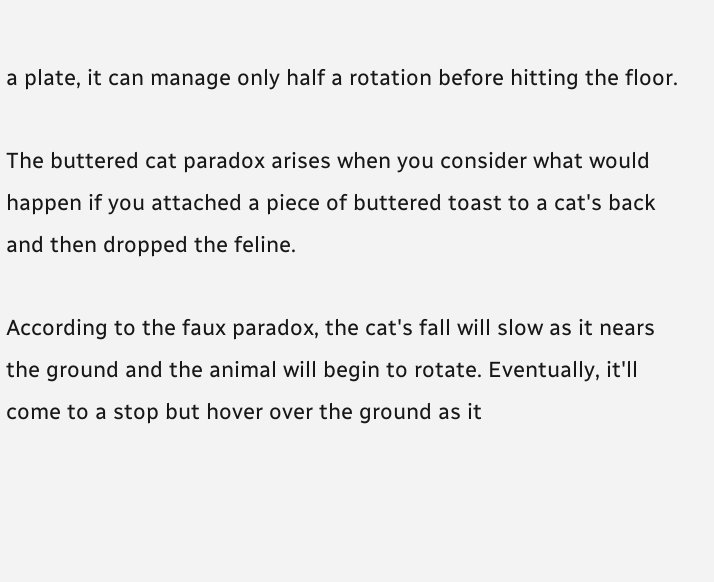a plate, it can manage only half a rotation before hitting the floor.

The buttered cat paradox arises when you consider what would happen if you attached a piece of buttered toast to a cat's back and then dropped the feline.

According to the faux paradox, the cat's fall will slow as it nears the ground and the animal will begin to rotate. Eventually, it'll come to a stop but hover over the ground as it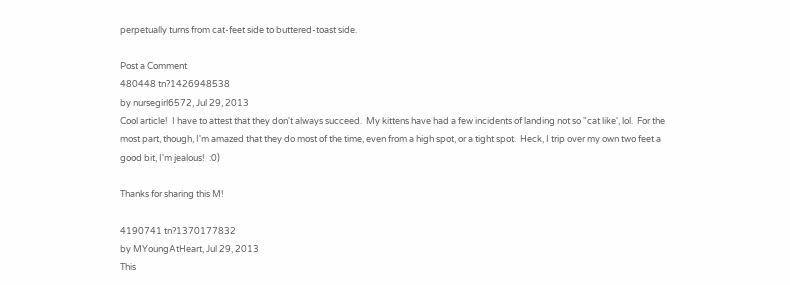perpetually turns from cat-feet side to buttered-toast side.

Post a Comment
480448 tn?1426948538
by nursegirl6572, Jul 29, 2013
Cool article!  I have to attest that they don't always succeed.  My kittens have had a few incidents of landing not so "cat like', lol.  For the most part, though, I'm amazed that they do most of the time, even from a high spot, or a tight spot.  Heck, I trip over my own two feet a good bit, I'm jealous!  :0)

Thanks for sharing this M!

4190741 tn?1370177832
by MYoungAtHeart, Jul 29, 2013
This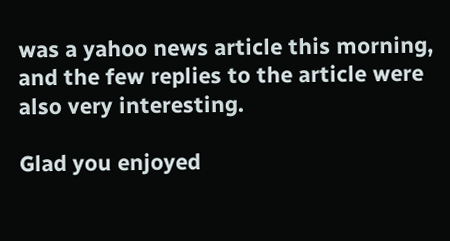was a yahoo news article this morning, and the few replies to the article were also very interesting.

Glad you enjoyed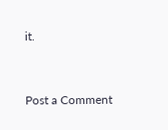it.


Post a Comment